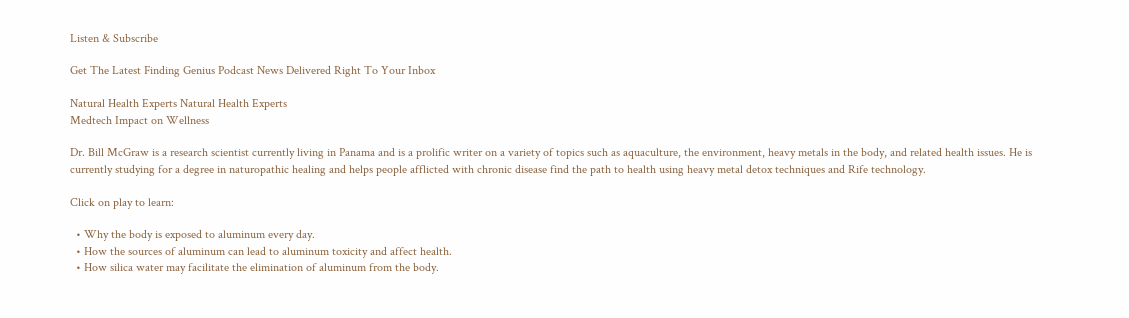Listen & Subscribe

Get The Latest Finding Genius Podcast News Delivered Right To Your Inbox

Natural Health Experts Natural Health Experts
Medtech Impact on Wellness

Dr. Bill McGraw is a research scientist currently living in Panama and is a prolific writer on a variety of topics such as aquaculture, the environment, heavy metals in the body, and related health issues. He is currently studying for a degree in naturopathic healing and helps people afflicted with chronic disease find the path to health using heavy metal detox techniques and Rife technology.

Click on play to learn:

  • Why the body is exposed to aluminum every day.
  • How the sources of aluminum can lead to aluminum toxicity and affect health.
  • How silica water may facilitate the elimination of aluminum from the body.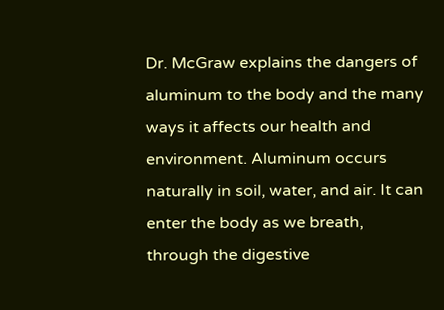Dr. McGraw explains the dangers of aluminum to the body and the many ways it affects our health and environment. Aluminum occurs naturally in soil, water, and air. It can enter the body as we breath, through the digestive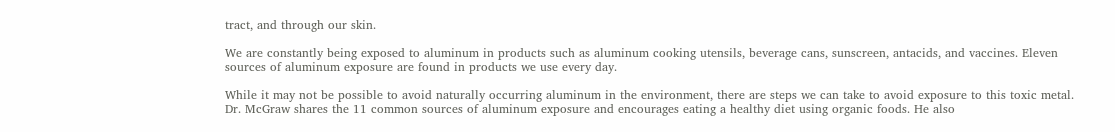tract, and through our skin.

We are constantly being exposed to aluminum in products such as aluminum cooking utensils, beverage cans, sunscreen, antacids, and vaccines. Eleven sources of aluminum exposure are found in products we use every day.

While it may not be possible to avoid naturally occurring aluminum in the environment, there are steps we can take to avoid exposure to this toxic metal. Dr. McGraw shares the 11 common sources of aluminum exposure and encourages eating a healthy diet using organic foods. He also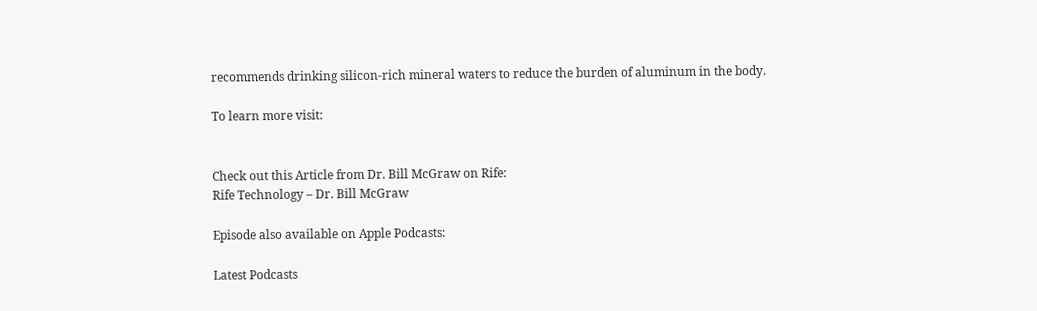recommends drinking silicon-rich mineral waters to reduce the burden of aluminum in the body.

To learn more visit:


Check out this Article from Dr. Bill McGraw on Rife:
Rife Technology – Dr. Bill McGraw

Episode also available on Apple Podcasts:

Latest Podcasts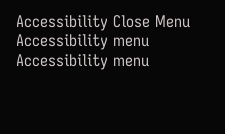Accessibility Close Menu
Accessibility menu Accessibility menu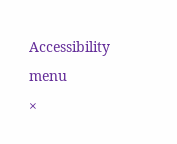Accessibility menu
×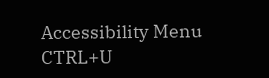Accessibility Menu CTRL+U